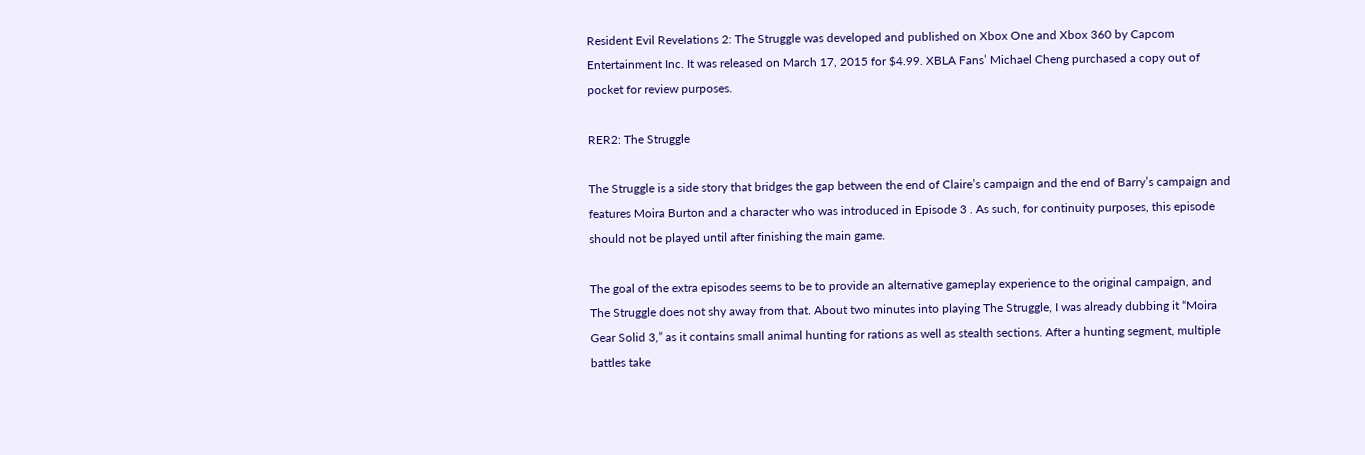Resident Evil Revelations 2: The Struggle was developed and published on Xbox One and Xbox 360 by Capcom Entertainment Inc. It was released on March 17, 2015 for $4.99. XBLA Fans’ Michael Cheng purchased a copy out of pocket for review purposes.

RER2: The Struggle

The Struggle is a side story that bridges the gap between the end of Claire’s campaign and the end of Barry’s campaign and features Moira Burton and a character who was introduced in Episode 3 . As such, for continuity purposes, this episode should not be played until after finishing the main game.

The goal of the extra episodes seems to be to provide an alternative gameplay experience to the original campaign, and The Struggle does not shy away from that. About two minutes into playing The Struggle, I was already dubbing it “Moira Gear Solid 3,” as it contains small animal hunting for rations as well as stealth sections. After a hunting segment, multiple battles take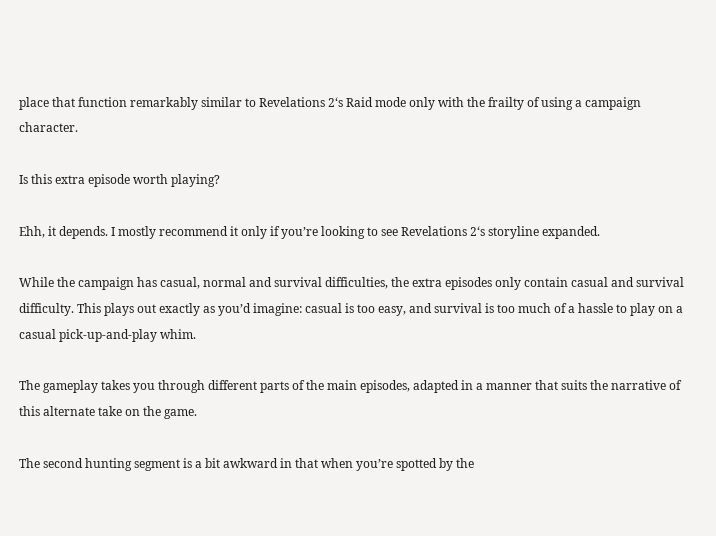place that function remarkably similar to Revelations 2‘s Raid mode only with the frailty of using a campaign character.

Is this extra episode worth playing?

Ehh, it depends. I mostly recommend it only if you’re looking to see Revelations 2‘s storyline expanded.

While the campaign has casual, normal and survival difficulties, the extra episodes only contain casual and survival difficulty. This plays out exactly as you’d imagine: casual is too easy, and survival is too much of a hassle to play on a casual pick-up-and-play whim.

The gameplay takes you through different parts of the main episodes, adapted in a manner that suits the narrative of this alternate take on the game.

The second hunting segment is a bit awkward in that when you’re spotted by the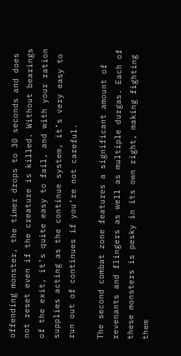offending monster, the timer drops to 30 seconds and does not reset even if the creature is killed. Without bearings of the exit, it’s quite easy to fail, and with your ration supplies acting as the continue system, it’s very easy to run out of continues if you’re not careful.

The second combat zone features a significant amount of revenants and flingers as well as multiple durgas. Each of these monsters is pesky in its own right, making fighting them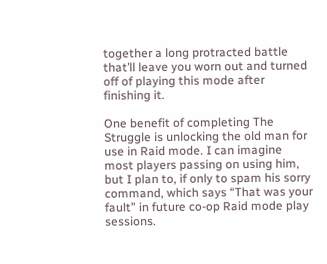together a long protracted battle that’ll leave you worn out and turned off of playing this mode after finishing it.

One benefit of completing The Struggle is unlocking the old man for use in Raid mode. I can imagine most players passing on using him, but I plan to, if only to spam his sorry command, which says “That was your fault” in future co-op Raid mode play sessions.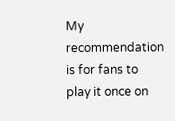My recommendation is for fans to play it once on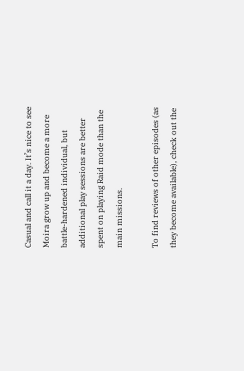Casual and call it a day. It’s nice to see Moira grow up and become a more battle-hardened individual, but additional play sessions are better spent on playing Raid mode than the main missions.

To find reviews of other episodes (as they become available), check out the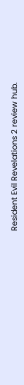Resident Evil Revelations 2 review hub.